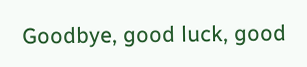Goodbye, good luck, good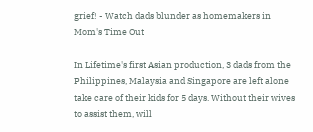grief! - Watch dads blunder as homemakers in Mom's Time Out

In Lifetime's first Asian production, 3 dads from the Philippines, Malaysia and Singapore are left alone take care of their kids for 5 days. Without their wives to assist them, will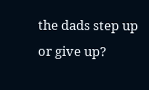the dads step up or give up?